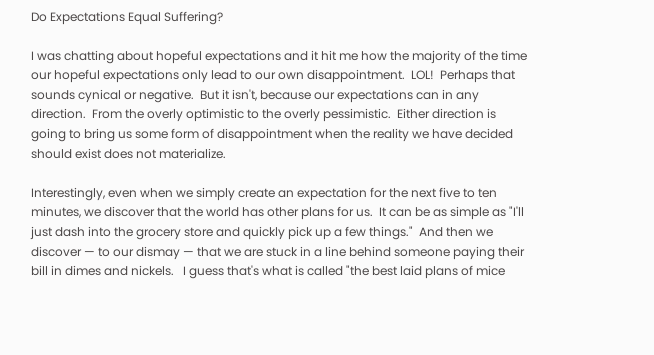Do Expectations Equal Suffering?

I was chatting about hopeful expectations and it hit me how the majority of the time our hopeful expectations only lead to our own disappointment.  LOL!  Perhaps that sounds cynical or negative.  But it isn't, because our expectations can in any direction.  From the overly optimistic to the overly pessimistic.  Either direction is going to bring us some form of disappointment when the reality we have decided should exist does not materialize.

Interestingly, even when we simply create an expectation for the next five to ten minutes, we discover that the world has other plans for us.  It can be as simple as "I'll just dash into the grocery store and quickly pick up a few things."  And then we discover — to our dismay — that we are stuck in a line behind someone paying their bill in dimes and nickels.   I guess that's what is called "the best laid plans of mice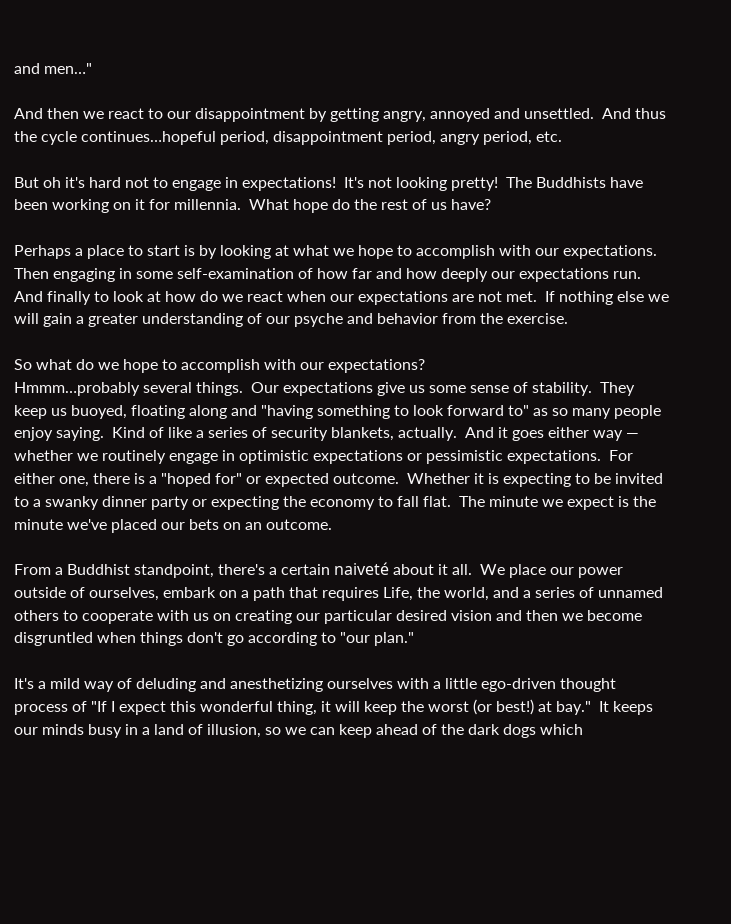and men…"

And then we react to our disappointment by getting angry, annoyed and unsettled.  And thus the cycle continues…hopeful period, disappointment period, angry period, etc.

But oh it's hard not to engage in expectations!  It's not looking pretty!  The Buddhists have been working on it for millennia.  What hope do the rest of us have?

Perhaps a place to start is by looking at what we hope to accomplish with our expectations.  Then engaging in some self-examination of how far and how deeply our expectations run.  And finally to look at how do we react when our expectations are not met.  If nothing else we will gain a greater understanding of our psyche and behavior from the exercise.

So what do we hope to accomplish with our expectations?
Hmmm…probably several things.  Our expectations give us some sense of stability.  They keep us buoyed, floating along and "having something to look forward to" as so many people enjoy saying.  Kind of like a series of security blankets, actually.  And it goes either way — whether we routinely engage in optimistic expectations or pessimistic expectations.  For either one, there is a "hoped for" or expected outcome.  Whether it is expecting to be invited to a swanky dinner party or expecting the economy to fall flat.  The minute we expect is the minute we've placed our bets on an outcome.

From a Buddhist standpoint, there's a certain naiveté about it all.  We place our power outside of ourselves, embark on a path that requires Life, the world, and a series of unnamed others to cooperate with us on creating our particular desired vision and then we become disgruntled when things don't go according to "our plan."

It's a mild way of deluding and anesthetizing ourselves with a little ego-driven thought process of "If I expect this wonderful thing, it will keep the worst (or best!) at bay."  It keeps our minds busy in a land of illusion, so we can keep ahead of the dark dogs which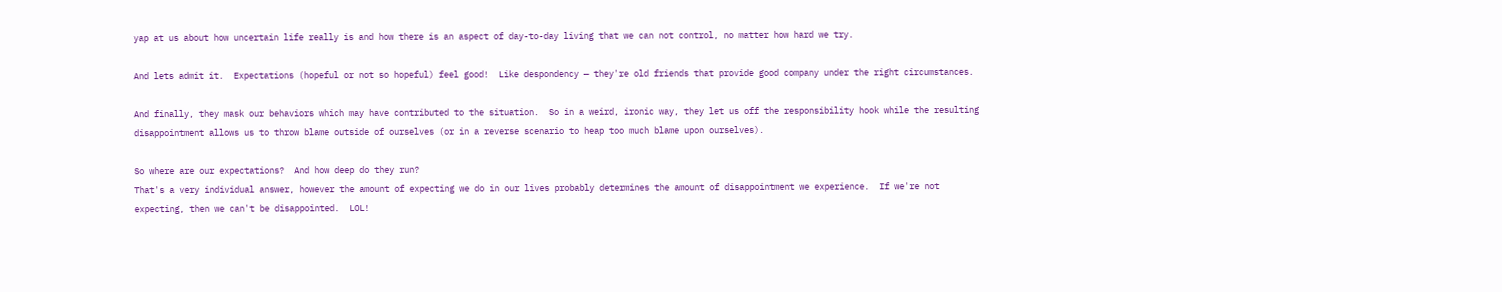yap at us about how uncertain life really is and how there is an aspect of day-to-day living that we can not control, no matter how hard we try.

And lets admit it.  Expectations (hopeful or not so hopeful) feel good!  Like despondency — they're old friends that provide good company under the right circumstances.

And finally, they mask our behaviors which may have contributed to the situation.  So in a weird, ironic way, they let us off the responsibility hook while the resulting disappointment allows us to throw blame outside of ourselves (or in a reverse scenario to heap too much blame upon ourselves).

So where are our expectations?  And how deep do they run?
That's a very individual answer, however the amount of expecting we do in our lives probably determines the amount of disappointment we experience.  If we're not expecting, then we can't be disappointed.  LOL!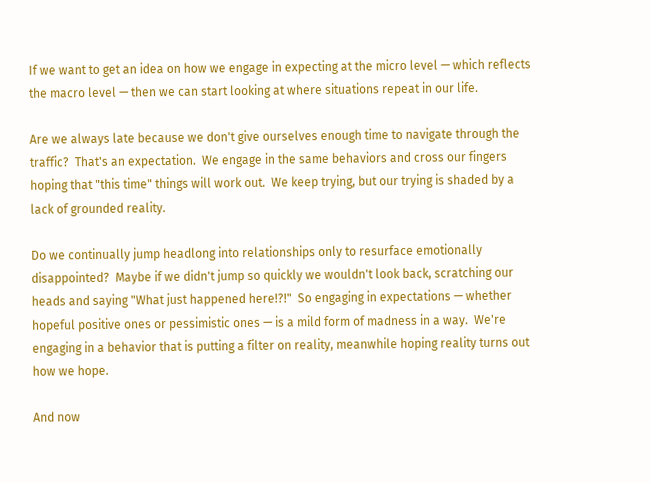If we want to get an idea on how we engage in expecting at the micro level — which reflects the macro level — then we can start looking at where situations repeat in our life.

Are we always late because we don't give ourselves enough time to navigate through the traffic?  That's an expectation.  We engage in the same behaviors and cross our fingers hoping that "this time" things will work out.  We keep trying, but our trying is shaded by a lack of grounded reality.

Do we continually jump headlong into relationships only to resurface emotionally disappointed?  Maybe if we didn't jump so quickly we wouldn't look back, scratching our heads and saying "What just happened here!?!"  So engaging in expectations — whether hopeful positive ones or pessimistic ones — is a mild form of madness in a way.  We're engaging in a behavior that is putting a filter on reality, meanwhile hoping reality turns out how we hope.

And now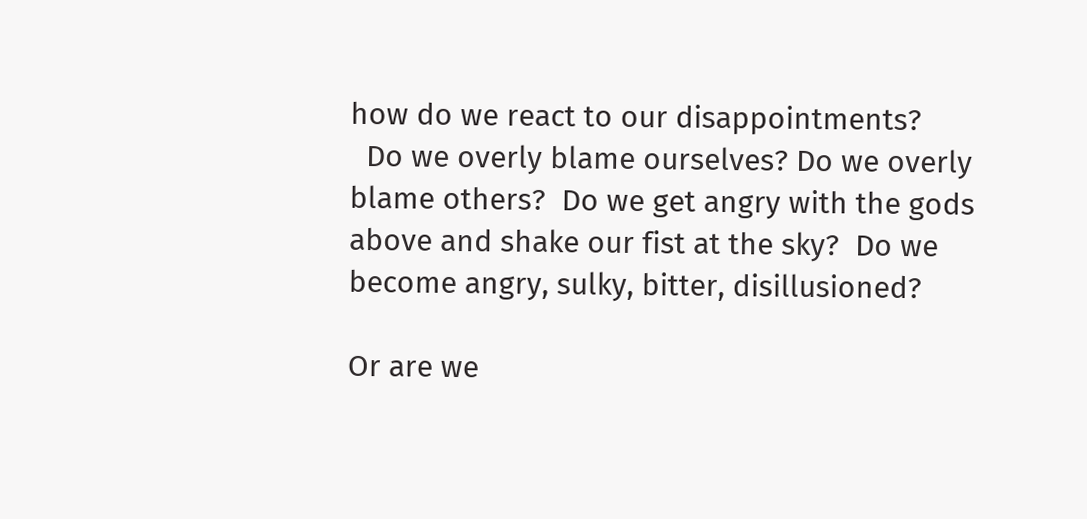how do we react to our disappointments?
  Do we overly blame ourselves? Do we overly blame others?  Do we get angry with the gods above and shake our fist at the sky?  Do we become angry, sulky, bitter, disillusioned?

Or are we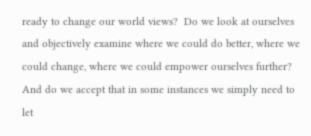ready to change our world views?  Do we look at ourselves and objectively examine where we could do better, where we could change, where we could empower ourselves further?  And do we accept that in some instances we simply need to let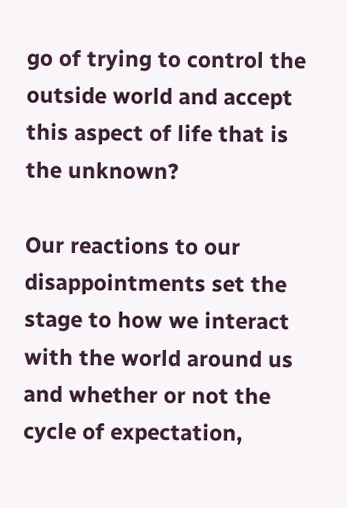go of trying to control the outside world and accept this aspect of life that is the unknown?

Our reactions to our disappointments set the stage to how we interact with the world around us and whether or not the cycle of expectation,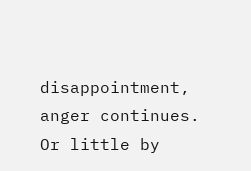disappointment, anger continues.  Or little by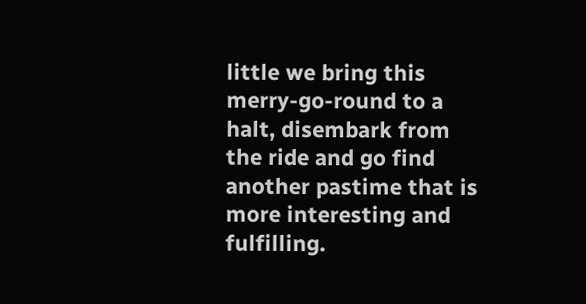little we bring this merry-go-round to a halt, disembark from the ride and go find another pastime that is more interesting and fulfilling.